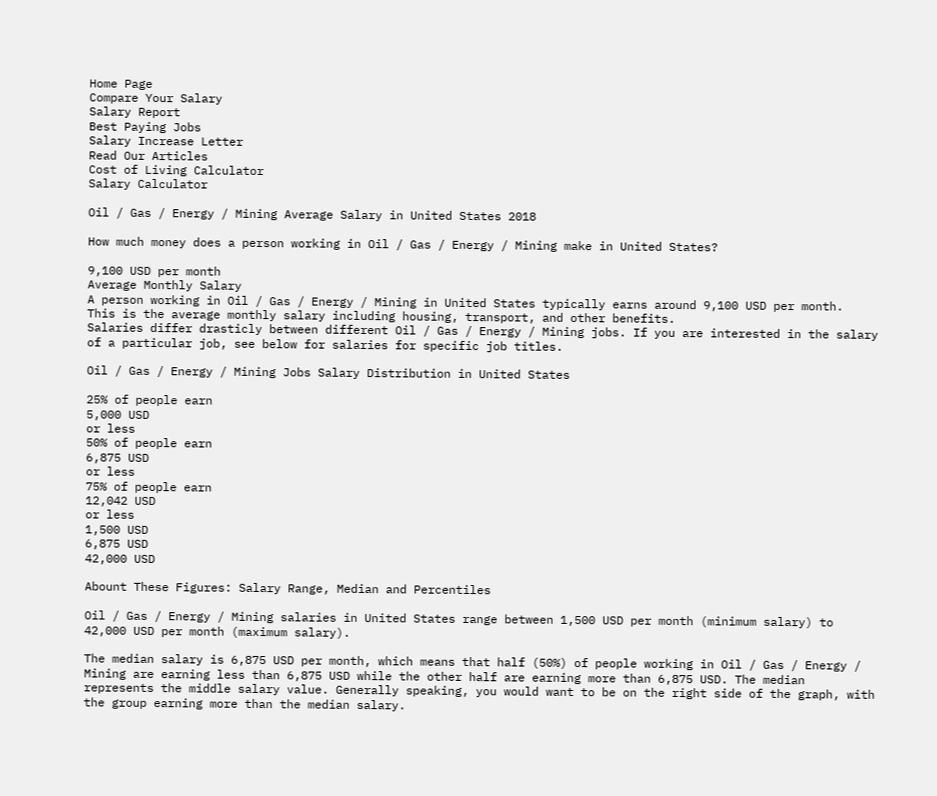Home Page
Compare Your Salary
Salary Report
Best Paying Jobs
Salary Increase Letter
Read Our Articles
Cost of Living Calculator
Salary Calculator

Oil / Gas / Energy / Mining Average Salary in United States 2018

How much money does a person working in Oil / Gas / Energy / Mining make in United States?

9,100 USD per month
Average Monthly Salary
A person working in Oil / Gas / Energy / Mining in United States typically earns around 9,100 USD per month.
This is the average monthly salary including housing, transport, and other benefits.
Salaries differ drasticly between different Oil / Gas / Energy / Mining jobs. If you are interested in the salary of a particular job, see below for salaries for specific job titles.

Oil / Gas / Energy / Mining Jobs Salary Distribution in United States

25% of people earn
5,000 USD
or less
50% of people earn
6,875 USD
or less
75% of people earn
12,042 USD
or less
1,500 USD
6,875 USD
42,000 USD

Abount These Figures: Salary Range, Median and Percentiles

Oil / Gas / Energy / Mining salaries in United States range between 1,500 USD per month (minimum salary) to 42,000 USD per month (maximum salary).

The median salary is 6,875 USD per month, which means that half (50%) of people working in Oil / Gas / Energy / Mining are earning less than 6,875 USD while the other half are earning more than 6,875 USD. The median represents the middle salary value. Generally speaking, you would want to be on the right side of the graph, with the group earning more than the median salary.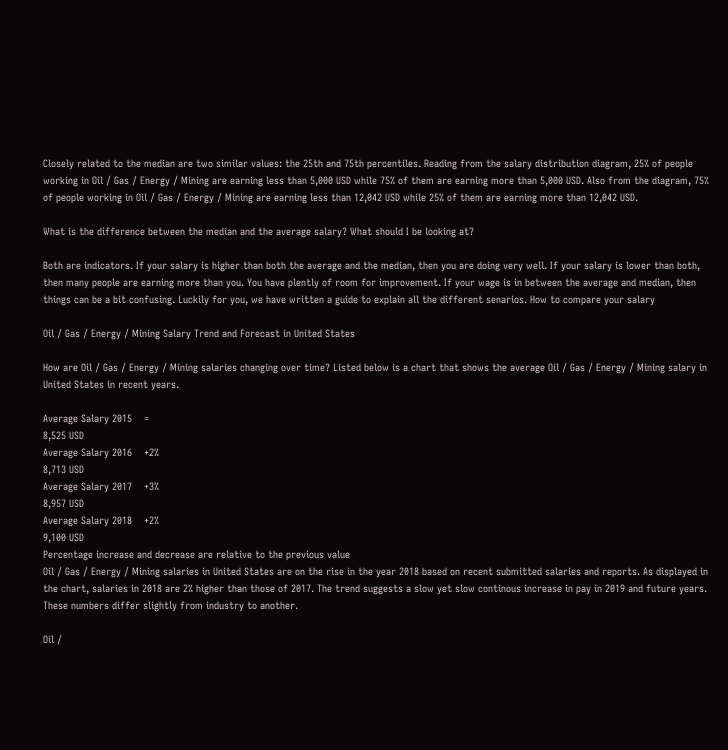Closely related to the median are two similar values: the 25th and 75th percentiles. Reading from the salary distribution diagram, 25% of people working in Oil / Gas / Energy / Mining are earning less than 5,000 USD while 75% of them are earning more than 5,000 USD. Also from the diagram, 75% of people working in Oil / Gas / Energy / Mining are earning less than 12,042 USD while 25% of them are earning more than 12,042 USD.

What is the difference between the median and the average salary? What should I be looking at?

Both are indicators. If your salary is higher than both the average and the median, then you are doing very well. If your salary is lower than both, then many people are earning more than you. You have plently of room for improvement. If your wage is in between the average and median, then things can be a bit confusing. Luckily for you, we have written a guide to explain all the different senarios. How to compare your salary

Oil / Gas / Energy / Mining Salary Trend and Forecast in United States

How are Oil / Gas / Energy / Mining salaries changing over time? Listed below is a chart that shows the average Oil / Gas / Energy / Mining salary in United States in recent years.

Average Salary 2015    =
8,525 USD
Average Salary 2016    +2%
8,713 USD
Average Salary 2017    +3%
8,957 USD
Average Salary 2018    +2%
9,100 USD
Percentage increase and decrease are relative to the previous value
Oil / Gas / Energy / Mining salaries in United States are on the rise in the year 2018 based on recent submitted salaries and reports. As displayed in the chart, salaries in 2018 are 2% higher than those of 2017. The trend suggests a slow yet slow continous increase in pay in 2019 and future years. These numbers differ slightly from industry to another.

Oil /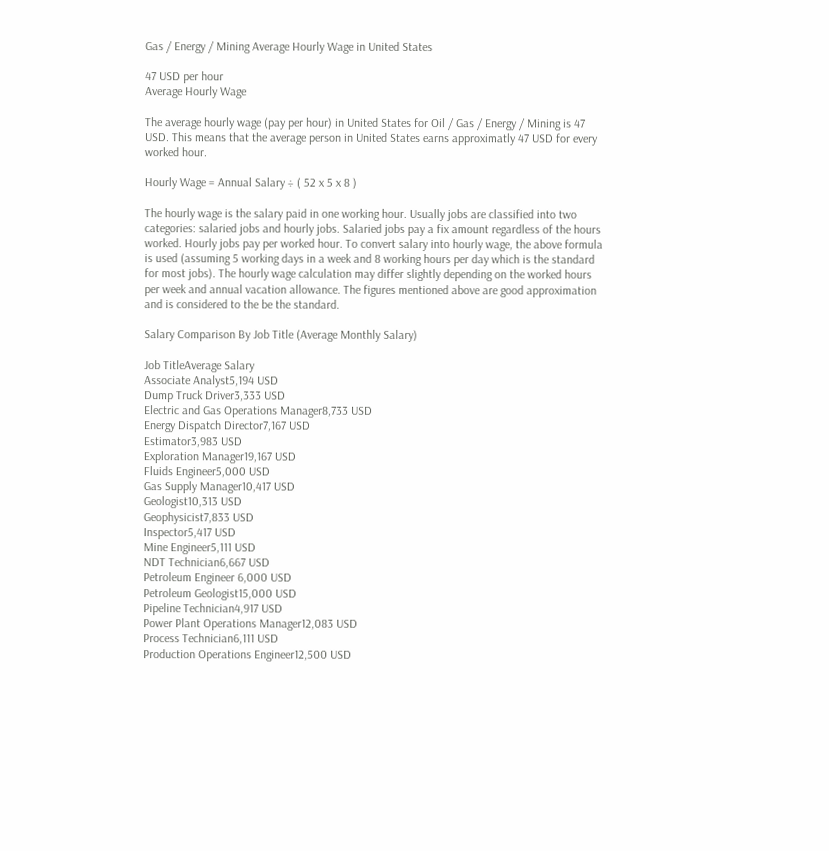Gas / Energy / Mining Average Hourly Wage in United States

47 USD per hour
Average Hourly Wage

The average hourly wage (pay per hour) in United States for Oil / Gas / Energy / Mining is 47 USD. This means that the average person in United States earns approximatly 47 USD for every worked hour.

Hourly Wage = Annual Salary ÷ ( 52 x 5 x 8 )

The hourly wage is the salary paid in one working hour. Usually jobs are classified into two categories: salaried jobs and hourly jobs. Salaried jobs pay a fix amount regardless of the hours worked. Hourly jobs pay per worked hour. To convert salary into hourly wage, the above formula is used (assuming 5 working days in a week and 8 working hours per day which is the standard for most jobs). The hourly wage calculation may differ slightly depending on the worked hours per week and annual vacation allowance. The figures mentioned above are good approximation and is considered to the be the standard.

Salary Comparison By Job Title (Average Monthly Salary)

Job TitleAverage Salary
Associate Analyst5,194 USD
Dump Truck Driver3,333 USD
Electric and Gas Operations Manager8,733 USD
Energy Dispatch Director7,167 USD
Estimator3,983 USD
Exploration Manager19,167 USD
Fluids Engineer5,000 USD
Gas Supply Manager10,417 USD
Geologist10,313 USD
Geophysicist7,833 USD
Inspector5,417 USD
Mine Engineer5,111 USD
NDT Technician6,667 USD
Petroleum Engineer 6,000 USD
Petroleum Geologist15,000 USD
Pipeline Technician4,917 USD
Power Plant Operations Manager12,083 USD
Process Technician6,111 USD
Production Operations Engineer12,500 USD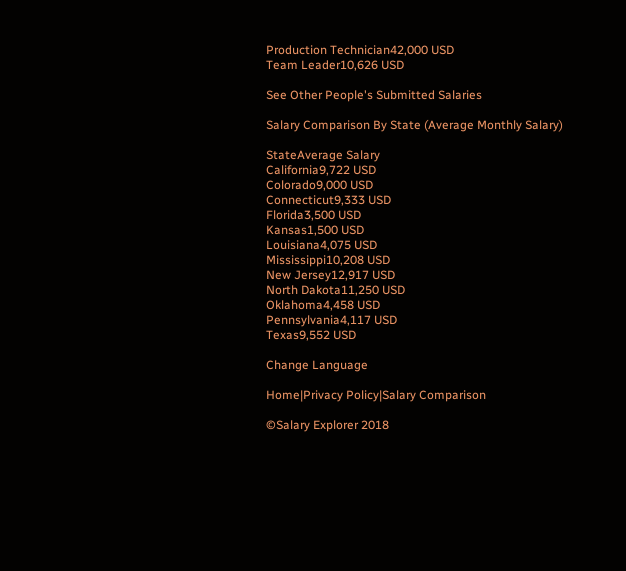Production Technician42,000 USD
Team Leader10,626 USD

See Other People's Submitted Salaries

Salary Comparison By State (Average Monthly Salary)

StateAverage Salary
California9,722 USD
Colorado9,000 USD
Connecticut9,333 USD
Florida3,500 USD
Kansas1,500 USD
Louisiana4,075 USD
Mississippi10,208 USD
New Jersey12,917 USD
North Dakota11,250 USD
Oklahoma4,458 USD
Pennsylvania4,117 USD
Texas9,552 USD

Change Language

Home|Privacy Policy|Salary Comparison

©Salary Explorer 2018